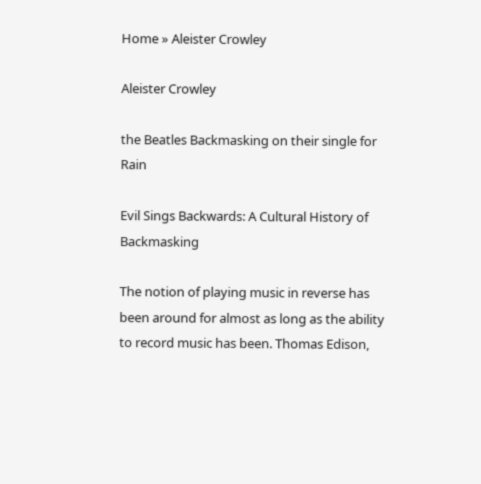Home » Aleister Crowley

Aleister Crowley

the Beatles Backmasking on their single for Rain

Evil Sings Backwards: A Cultural History of Backmasking

The notion of playing music in reverse has been around for almost as long as the ability to record music has been. Thomas Edison,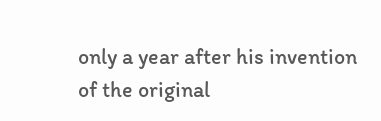only a year after his invention of the original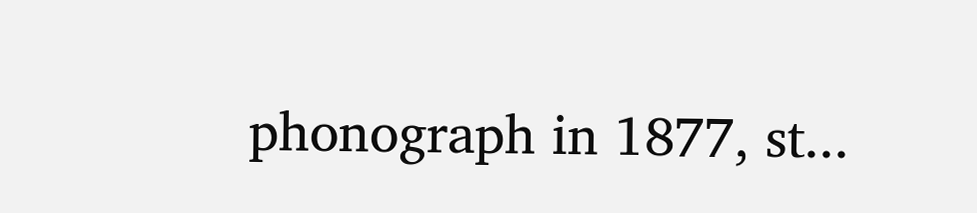phonograph in 1877, st...